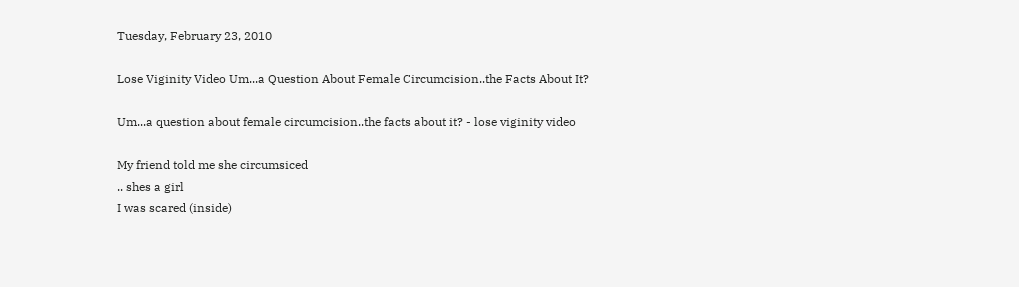Tuesday, February 23, 2010

Lose Viginity Video Um...a Question About Female Circumcision..the Facts About It?

Um...a question about female circumcision..the facts about it? - lose viginity video

My friend told me she circumsiced
.. shes a girl
I was scared (inside)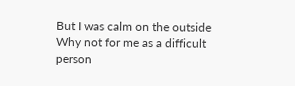But I was calm on the outside
Why not for me as a difficult person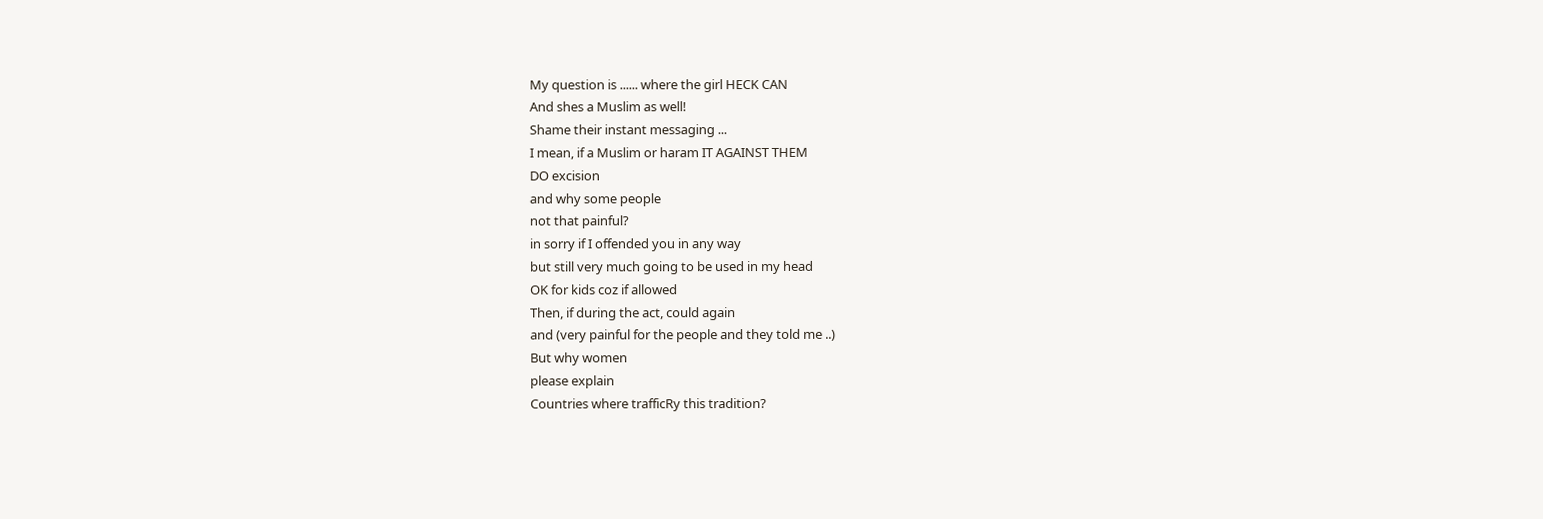My question is ...... where the girl HECK CAN
And shes a Muslim as well!
Shame their instant messaging ...
I mean, if a Muslim or haram IT AGAINST THEM
DO excision
and why some people
not that painful?
in sorry if I offended you in any way
but still very much going to be used in my head
OK for kids coz if allowed
Then, if during the act, could again
and (very painful for the people and they told me ..)
But why women
please explain
Countries where trafficRy this tradition?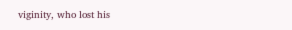viginity, who lost his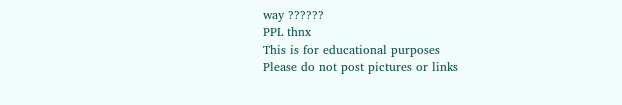way ??????
PPL thnx
This is for educational purposes
Please do not post pictures or links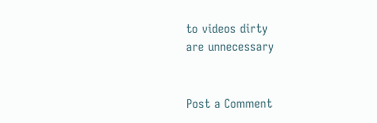to videos dirty
are unnecessary


Post a Comment